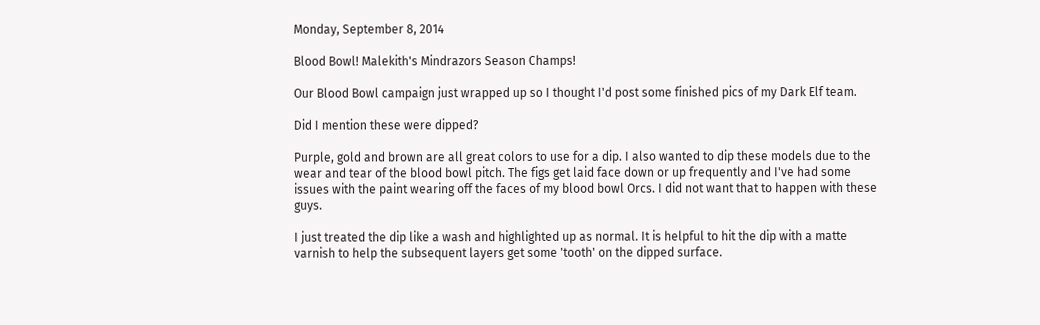Monday, September 8, 2014

Blood Bowl! Malekith's Mindrazors Season Champs!

Our Blood Bowl campaign just wrapped up so I thought I'd post some finished pics of my Dark Elf team.

Did I mention these were dipped?

Purple, gold and brown are all great colors to use for a dip. I also wanted to dip these models due to the wear and tear of the blood bowl pitch. The figs get laid face down or up frequently and I've had some issues with the paint wearing off the faces of my blood bowl Orcs. I did not want that to happen with these guys.

I just treated the dip like a wash and highlighted up as normal. It is helpful to hit the dip with a matte varnish to help the subsequent layers get some 'tooth' on the dipped surface.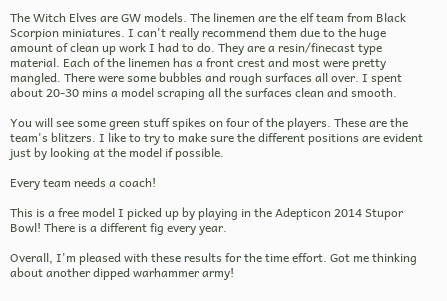The Witch Elves are GW models. The linemen are the elf team from Black Scorpion miniatures. I can't really recommend them due to the huge amount of clean up work I had to do. They are a resin/finecast type material. Each of the linemen has a front crest and most were pretty mangled. There were some bubbles and rough surfaces all over. I spent about 20-30 mins a model scraping all the surfaces clean and smooth.

You will see some green stuff spikes on four of the players. These are the team's blitzers. I like to try to make sure the different positions are evident just by looking at the model if possible.

Every team needs a coach!

This is a free model I picked up by playing in the Adepticon 2014 Stupor Bowl! There is a different fig every year.

Overall, I'm pleased with these results for the time effort. Got me thinking about another dipped warhammer army!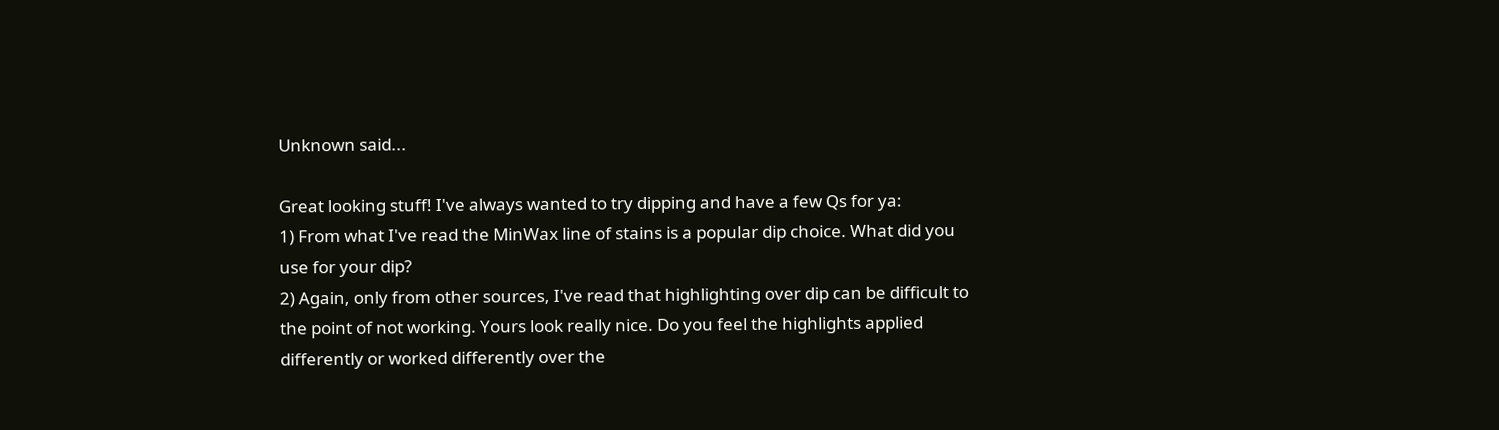Unknown said...

Great looking stuff! I've always wanted to try dipping and have a few Qs for ya:
1) From what I've read the MinWax line of stains is a popular dip choice. What did you use for your dip?
2) Again, only from other sources, I've read that highlighting over dip can be difficult to the point of not working. Yours look really nice. Do you feel the highlights applied differently or worked differently over the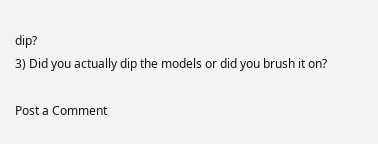dip?
3) Did you actually dip the models or did you brush it on?

Post a Comment